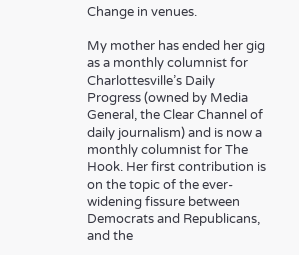Change in venues.

My mother has ended her gig as a monthly columnist for Charlottesville’s Daily Progress (owned by Media General, the Clear Channel of daily journalism) and is now a monthly columnist for The Hook. Her first contribution is on the topic of the ever-widening fissure between Democrats and Republicans, and the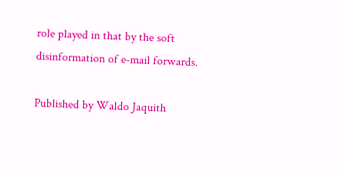role played in that by the soft disinformation of e-mail forwards.

Published by Waldo Jaquith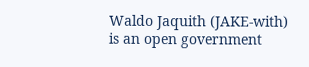Waldo Jaquith (JAKE-with) is an open government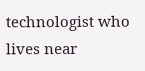technologist who lives near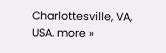Charlottesville, VA, USA. more »